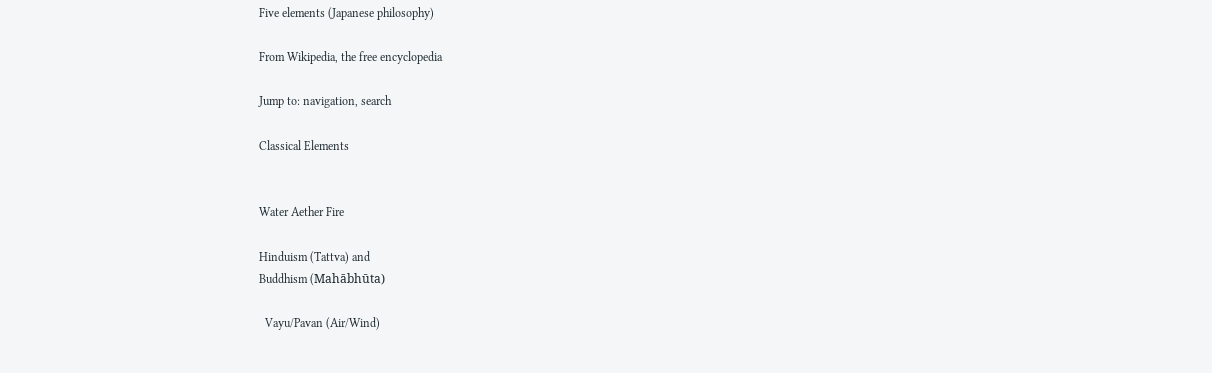Five elements (Japanese philosophy)

From Wikipedia, the free encyclopedia

Jump to: navigation, search

Classical Elements


Water Aether Fire

Hinduism (Tattva) and
Buddhism (Mahābhūta)

  Vayu/Pavan (Air/Wind)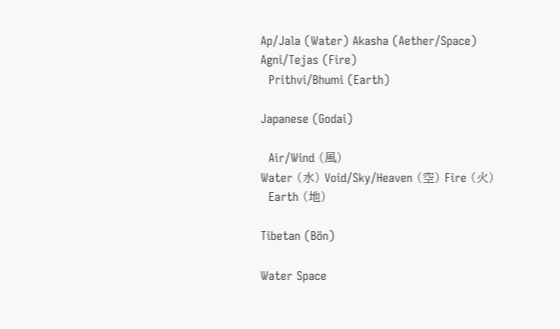Ap/Jala (Water) Akasha (Aether/Space) Agni/Tejas (Fire)
  Prithvi/Bhumi (Earth)

Japanese (Godai)

  Air/Wind (風)
Water (水) Void/Sky/Heaven (空) Fire (火)
  Earth (地)

Tibetan (Bön)

Water Space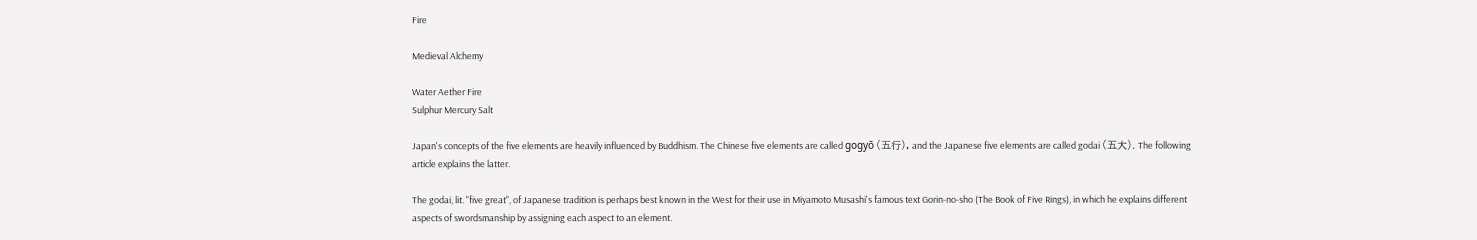Fire

Medieval Alchemy

Water Aether Fire
Sulphur Mercury Salt

Japan's concepts of the five elements are heavily influenced by Buddhism. The Chinese five elements are called gogyō (五行), and the Japanese five elements are called godai (五大). The following article explains the latter.

The godai, lit. "five great", of Japanese tradition is perhaps best known in the West for their use in Miyamoto Musashi's famous text Gorin-no-sho (The Book of Five Rings), in which he explains different aspects of swordsmanship by assigning each aspect to an element.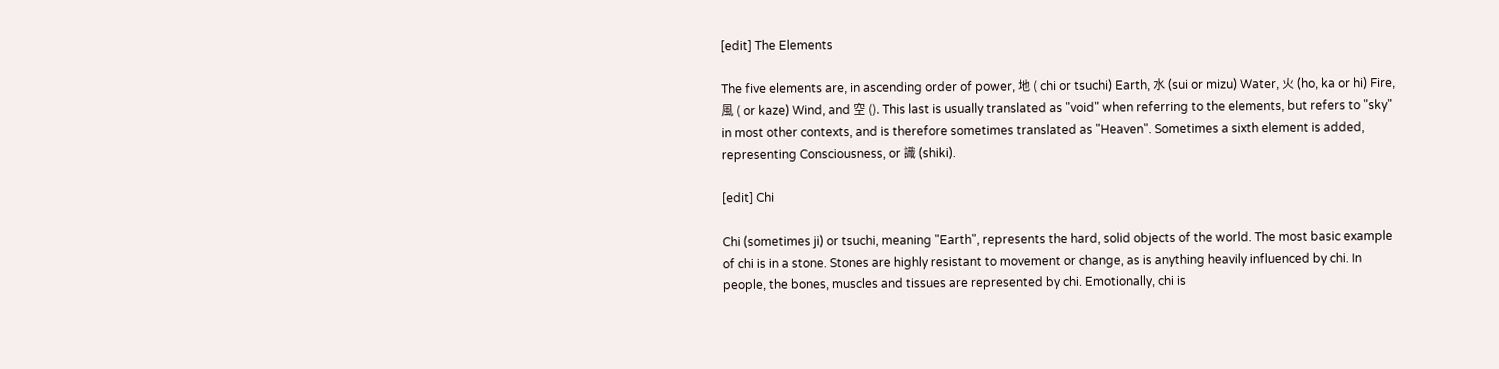[edit] The Elements

The five elements are, in ascending order of power, 地 ( chi or tsuchi) Earth, 水 (sui or mizu) Water, 火 (ho, ka or hi) Fire, 風 ( or kaze) Wind, and 空 (). This last is usually translated as "void" when referring to the elements, but refers to "sky" in most other contexts, and is therefore sometimes translated as "Heaven". Sometimes a sixth element is added, representing Consciousness, or 識 (shiki).

[edit] Chi

Chi (sometimes ji) or tsuchi, meaning "Earth", represents the hard, solid objects of the world. The most basic example of chi is in a stone. Stones are highly resistant to movement or change, as is anything heavily influenced by chi. In people, the bones, muscles and tissues are represented by chi. Emotionally, chi is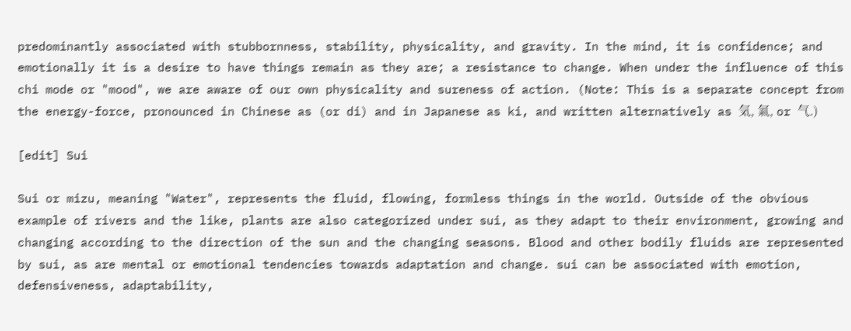predominantly associated with stubbornness, stability, physicality, and gravity. In the mind, it is confidence; and emotionally it is a desire to have things remain as they are; a resistance to change. When under the influence of this chi mode or "mood", we are aware of our own physicality and sureness of action. (Note: This is a separate concept from the energy-force, pronounced in Chinese as (or di) and in Japanese as ki, and written alternatively as 気, 氣, or 气.)

[edit] Sui

Sui or mizu, meaning "Water", represents the fluid, flowing, formless things in the world. Outside of the obvious example of rivers and the like, plants are also categorized under sui, as they adapt to their environment, growing and changing according to the direction of the sun and the changing seasons. Blood and other bodily fluids are represented by sui, as are mental or emotional tendencies towards adaptation and change. sui can be associated with emotion, defensiveness, adaptability,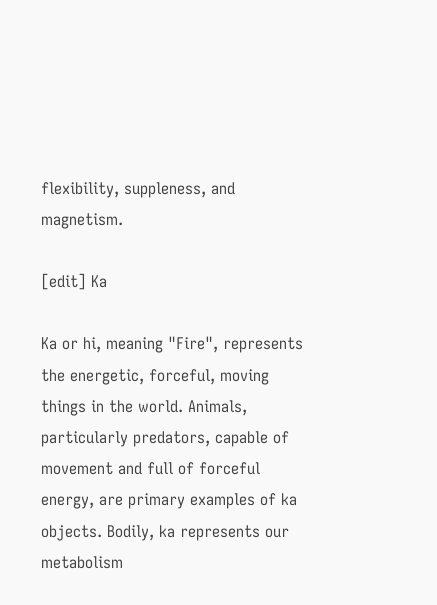flexibility, suppleness, and magnetism.

[edit] Ka

Ka or hi, meaning "Fire", represents the energetic, forceful, moving things in the world. Animals, particularly predators, capable of movement and full of forceful energy, are primary examples of ka objects. Bodily, ka represents our metabolism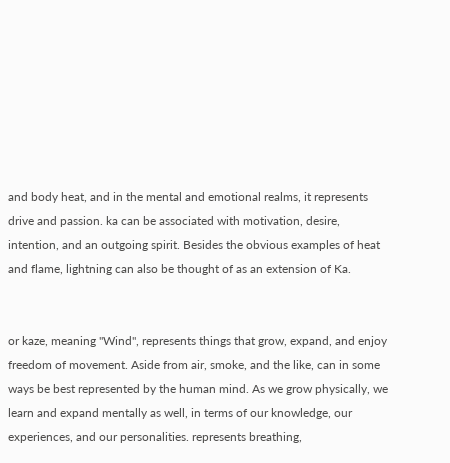and body heat, and in the mental and emotional realms, it represents drive and passion. ka can be associated with motivation, desire, intention, and an outgoing spirit. Besides the obvious examples of heat and flame, lightning can also be thought of as an extension of Ka.


or kaze, meaning "Wind", represents things that grow, expand, and enjoy freedom of movement. Aside from air, smoke, and the like, can in some ways be best represented by the human mind. As we grow physically, we learn and expand mentally as well, in terms of our knowledge, our experiences, and our personalities. represents breathing,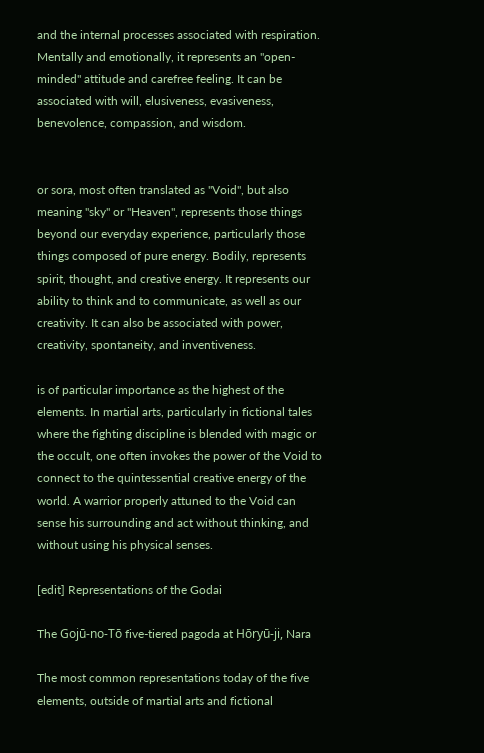and the internal processes associated with respiration. Mentally and emotionally, it represents an "open-minded" attitude and carefree feeling. It can be associated with will, elusiveness, evasiveness, benevolence, compassion, and wisdom.


or sora, most often translated as "Void", but also meaning "sky" or "Heaven", represents those things beyond our everyday experience, particularly those things composed of pure energy. Bodily, represents spirit, thought, and creative energy. It represents our ability to think and to communicate, as well as our creativity. It can also be associated with power, creativity, spontaneity, and inventiveness.

is of particular importance as the highest of the elements. In martial arts, particularly in fictional tales where the fighting discipline is blended with magic or the occult, one often invokes the power of the Void to connect to the quintessential creative energy of the world. A warrior properly attuned to the Void can sense his surrounding and act without thinking, and without using his physical senses.

[edit] Representations of the Godai

The Gojū-no-Tō five-tiered pagoda at Hōryū-ji, Nara

The most common representations today of the five elements, outside of martial arts and fictional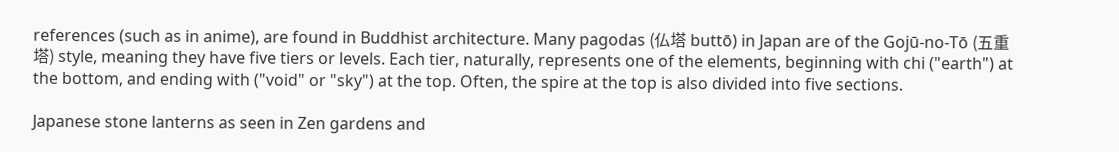references (such as in anime), are found in Buddhist architecture. Many pagodas (仏塔 buttō) in Japan are of the Gojū-no-Tō (五重塔) style, meaning they have five tiers or levels. Each tier, naturally, represents one of the elements, beginning with chi ("earth") at the bottom, and ending with ("void" or "sky") at the top. Often, the spire at the top is also divided into five sections.

Japanese stone lanterns as seen in Zen gardens and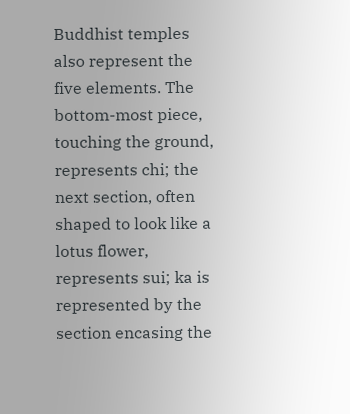Buddhist temples also represent the five elements. The bottom-most piece, touching the ground, represents chi; the next section, often shaped to look like a lotus flower, represents sui; ka is represented by the section encasing the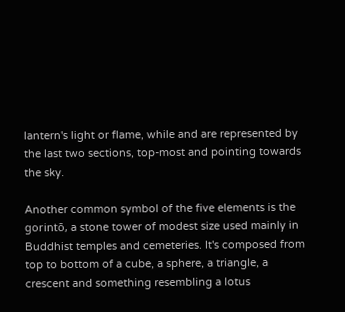lantern's light or flame, while and are represented by the last two sections, top-most and pointing towards the sky.

Another common symbol of the five elements is the gorintō, a stone tower of modest size used mainly in Buddhist temples and cemeteries. It's composed from top to bottom of a cube, a sphere, a triangle, a crescent and something resembling a lotus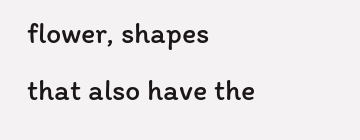flower, shapes that also have the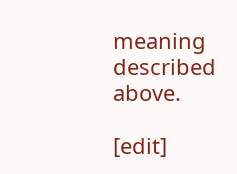meaning described above.

[edit]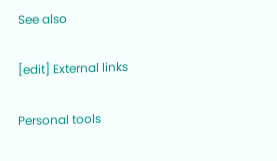See also

[edit] External links

Personal tools